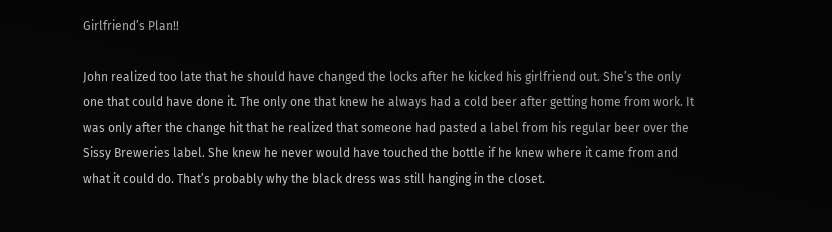Girlfriend’s Plan!!

John realized too late that he should have changed the locks after he kicked his girlfriend out. She’s the only one that could have done it. The only one that knew he always had a cold beer after getting home from work. It was only after the change hit that he realized that someone had pasted a label from his regular beer over the Sissy Breweries label. She knew he never would have touched the bottle if he knew where it came from and what it could do. That’s probably why the black dress was still hanging in the closet.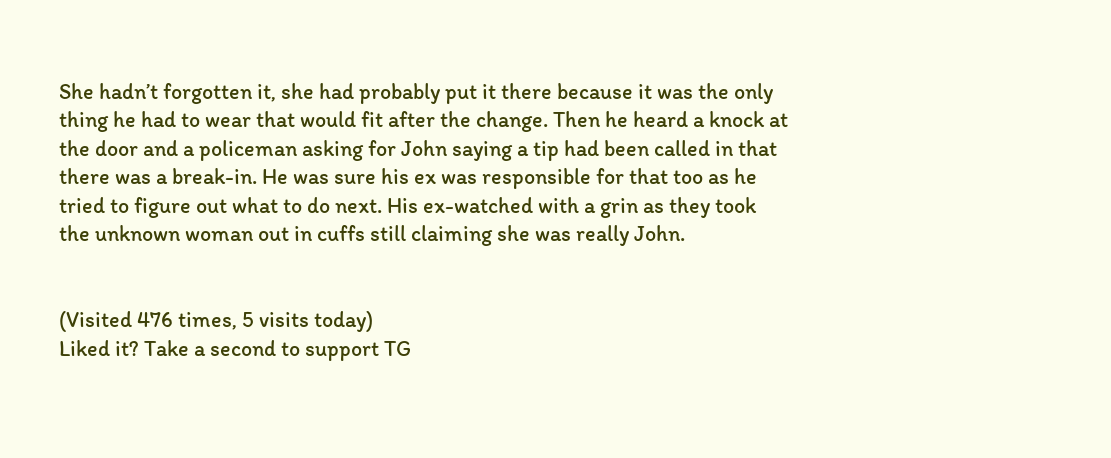She hadn’t forgotten it, she had probably put it there because it was the only thing he had to wear that would fit after the change. Then he heard a knock at the door and a policeman asking for John saying a tip had been called in that there was a break-in. He was sure his ex was responsible for that too as he tried to figure out what to do next. His ex-watched with a grin as they took the unknown woman out in cuffs still claiming she was really John.


(Visited 476 times, 5 visits today)
Liked it? Take a second to support TG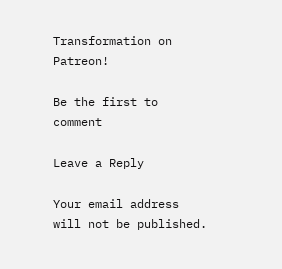Transformation on Patreon!

Be the first to comment

Leave a Reply

Your email address will not be published.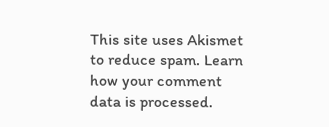This site uses Akismet to reduce spam. Learn how your comment data is processed.